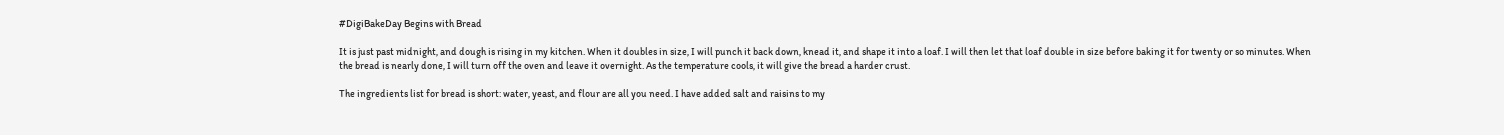#DigiBakeDay Begins with Bread

It is just past midnight, and dough is rising in my kitchen. When it doubles in size, I will punch it back down, knead it, and shape it into a loaf. I will then let that loaf double in size before baking it for twenty or so minutes. When the bread is nearly done, I will turn off the oven and leave it overnight. As the temperature cools, it will give the bread a harder crust.

The ingredients list for bread is short: water, yeast, and flour are all you need. I have added salt and raisins to my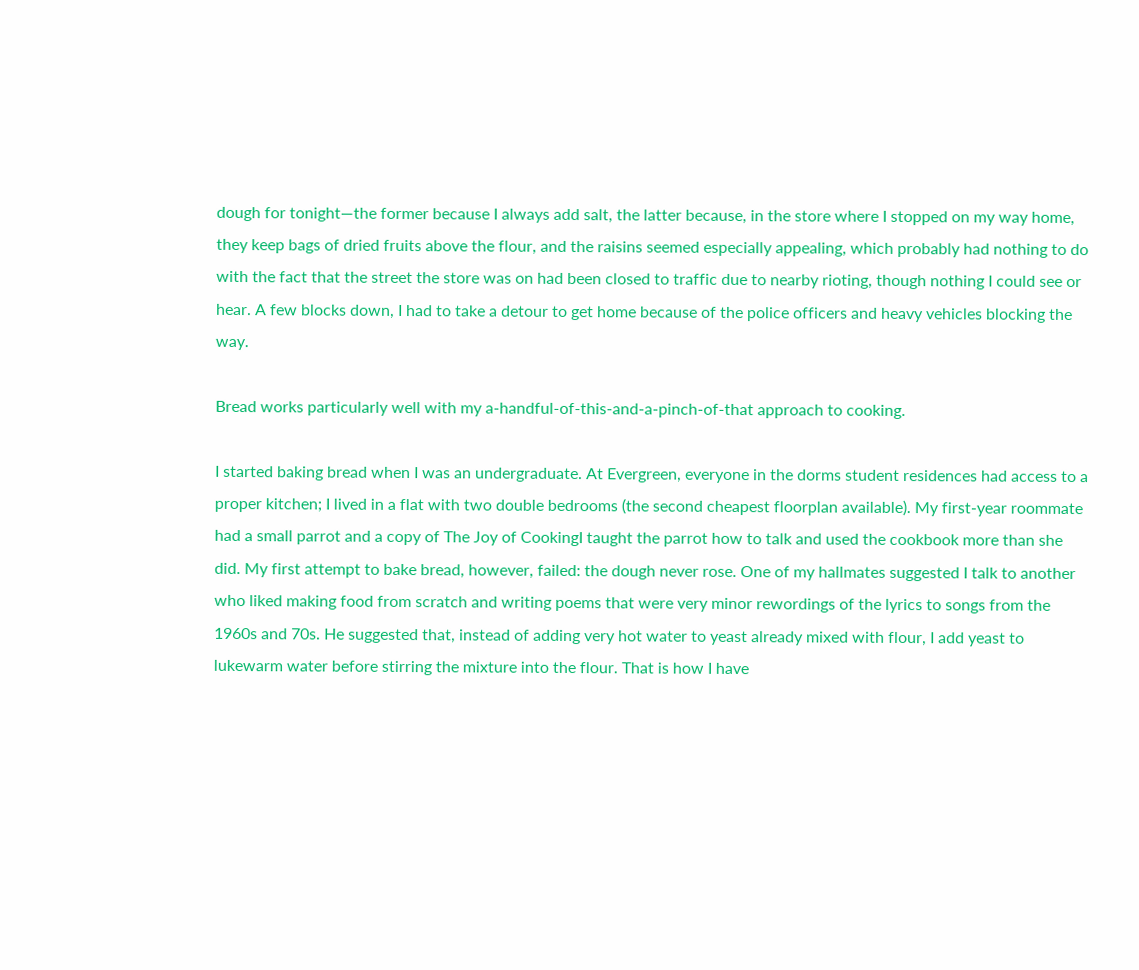dough for tonight—the former because I always add salt, the latter because, in the store where I stopped on my way home, they keep bags of dried fruits above the flour, and the raisins seemed especially appealing, which probably had nothing to do with the fact that the street the store was on had been closed to traffic due to nearby rioting, though nothing I could see or hear. A few blocks down, I had to take a detour to get home because of the police officers and heavy vehicles blocking the way.

Bread works particularly well with my a-handful-of-this-and-a-pinch-of-that approach to cooking.

I started baking bread when I was an undergraduate. At Evergreen, everyone in the dorms student residences had access to a proper kitchen; I lived in a flat with two double bedrooms (the second cheapest floorplan available). My first-year roommate had a small parrot and a copy of The Joy of CookingI taught the parrot how to talk and used the cookbook more than she did. My first attempt to bake bread, however, failed: the dough never rose. One of my hallmates suggested I talk to another who liked making food from scratch and writing poems that were very minor rewordings of the lyrics to songs from the 1960s and 70s. He suggested that, instead of adding very hot water to yeast already mixed with flour, I add yeast to lukewarm water before stirring the mixture into the flour. That is how I have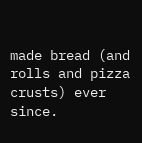made bread (and rolls and pizza crusts) ever since.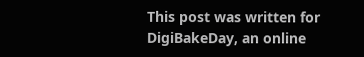This post was written for DigiBakeDay, an online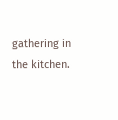gathering in the kitchen.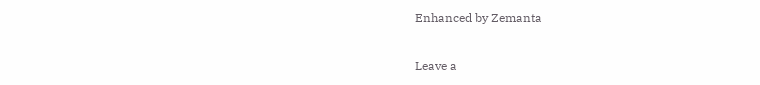Enhanced by Zemanta

Leave a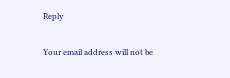Reply

Your email address will not be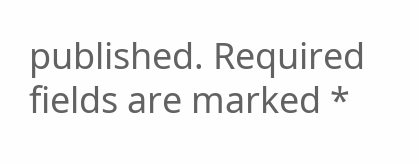published. Required fields are marked *